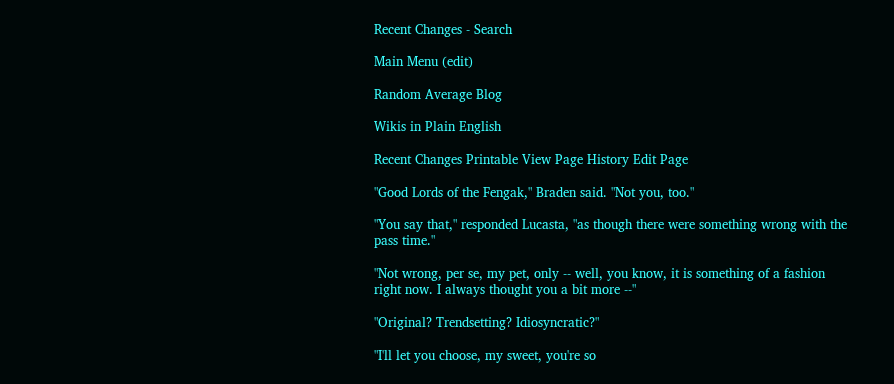Recent Changes - Search

Main Menu (edit)

Random Average Blog

Wikis in Plain English

Recent Changes Printable View Page History Edit Page

"Good Lords of the Fengak," Braden said. "Not you, too."

"You say that," responded Lucasta, "as though there were something wrong with the pass time."

"Not wrong, per se, my pet, only -- well, you know, it is something of a fashion right now. I always thought you a bit more --"

"Original? Trendsetting? Idiosyncratic?"

"I'll let you choose, my sweet, you're so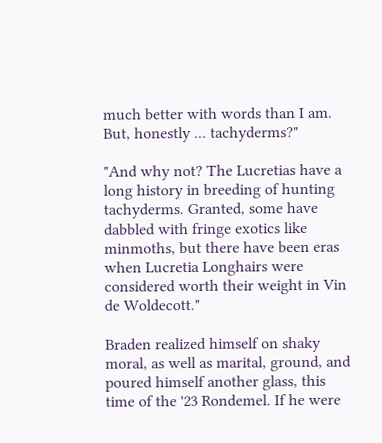much better with words than I am. But, honestly ... tachyderms?"

"And why not? The Lucretias have a long history in breeding of hunting tachyderms. Granted, some have dabbled with fringe exotics like minmoths, but there have been eras when Lucretia Longhairs were considered worth their weight in Vin de Woldecott."

Braden realized himself on shaky moral, as well as marital, ground, and poured himself another glass, this time of the '23 Rondemel. If he were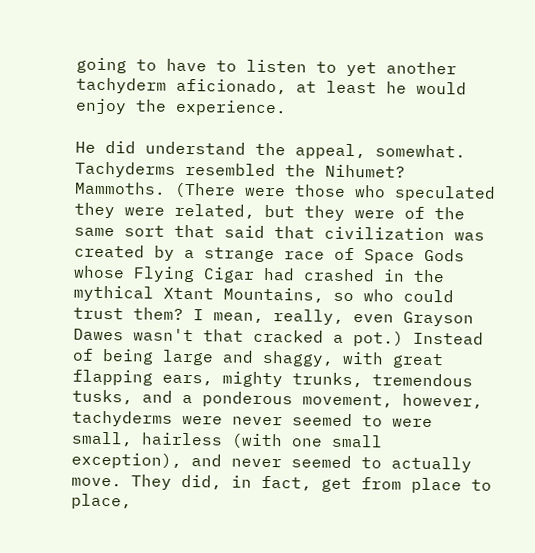going to have to listen to yet another tachyderm aficionado, at least he would enjoy the experience.

He did understand the appeal, somewhat. Tachyderms resembled the Nihumet? Mammoths. (There were those who speculated they were related, but they were of the same sort that said that civilization was created by a strange race of Space Gods whose Flying Cigar had crashed in the mythical Xtant Mountains, so who could trust them? I mean, really, even Grayson Dawes wasn't that cracked a pot.) Instead of being large and shaggy, with great flapping ears, mighty trunks, tremendous tusks, and a ponderous movement, however, tachyderms were never seemed to were small, hairless (with one small exception), and never seemed to actually move. They did, in fact, get from place to place,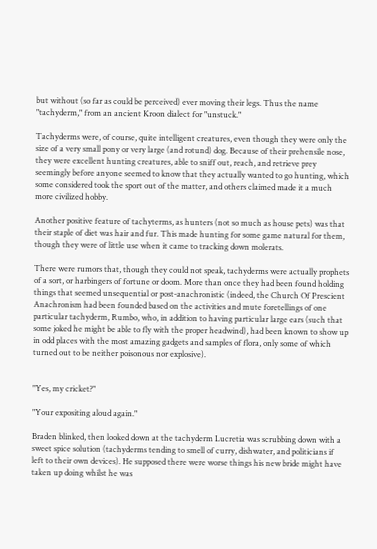but without (so far as could be perceived) ever moving their legs. Thus the name "tachyderm," from an ancient Kroon dialect for "unstuck."

Tachyderms were, of course, quite intelligent creatures, even though they were only the size of a very small pony or very large (and rotund) dog. Because of their prehensile nose, they were excellent hunting creatures, able to sniff out, reach, and retrieve prey seemingly before anyone seemed to know that they actually wanted to go hunting, which some considered took the sport out of the matter, and others claimed made it a much more civilized hobby.

Another positive feature of tachyterms, as hunters (not so much as house pets) was that their staple of diet was hair and fur. This made hunting for some game natural for them, though they were of little use when it came to tracking down molerats.

There were rumors that, though they could not speak, tachyderms were actually prophets of a sort, or harbingers of fortune or doom. More than once they had been found holding things that seemed unsequential or post-anachronistic (indeed, the Church Of Prescient Anachronism had been founded based on the activities and mute foretellings of one particular tachyderm, Rumbo, who, in addition to having particular large ears (such that some joked he might be able to fly with the proper headwind), had been known to show up in odd places with the most amazing gadgets and samples of flora, only some of which turned out to be neither poisonous nor explosive).


"Yes, my cricket?"

"Your expositing aloud again."

Braden blinked, then looked down at the tachyderm Lucretia was scrubbing down with a sweet spice solution (tachyderms tending to smell of curry, dishwater, and politicians if left to their own devices). He supposed there were worse things his new bride might have taken up doing whilst he was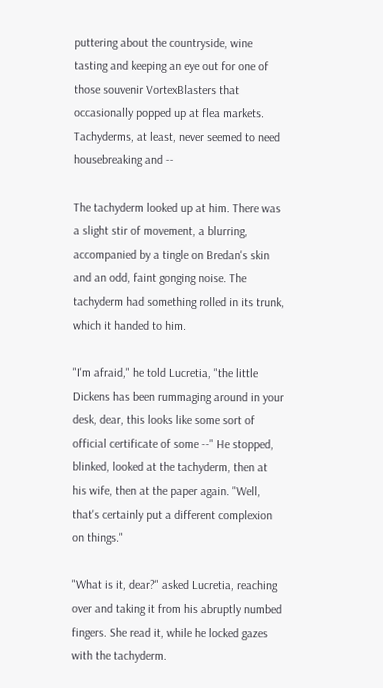puttering about the countryside, wine tasting and keeping an eye out for one of those souvenir VortexBlasters that occasionally popped up at flea markets. Tachyderms, at least, never seemed to need housebreaking and --

The tachyderm looked up at him. There was a slight stir of movement, a blurring, accompanied by a tingle on Bredan's skin and an odd, faint gonging noise. The tachyderm had something rolled in its trunk, which it handed to him.

"I'm afraid," he told Lucretia, "the little Dickens has been rummaging around in your desk, dear, this looks like some sort of official certificate of some --" He stopped, blinked, looked at the tachyderm, then at his wife, then at the paper again. "Well, that's certainly put a different complexion on things."

"What is it, dear?" asked Lucretia, reaching over and taking it from his abruptly numbed fingers. She read it, while he locked gazes with the tachyderm.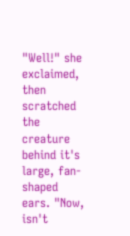"Well!" she exclaimed, then scratched the creature behind it's large, fan-shaped ears. "Now, isn't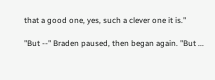that a good one, yes, such a clever one it is."

"But --" Braden paused, then began again. "But ...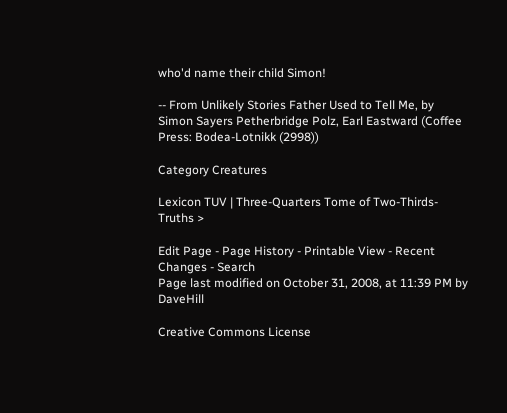who'd name their child Simon!

-- From Unlikely Stories Father Used to Tell Me, by Simon Sayers Petherbridge Polz, Earl Eastward (Coffee Press: Bodea-Lotnikk (2998))

Category Creatures

Lexicon TUV | Three-Quarters Tome of Two-Thirds-Truths >

Edit Page - Page History - Printable View - Recent Changes - Search
Page last modified on October 31, 2008, at 11:39 PM by DaveHill

Creative Commons License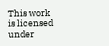This work is licensed under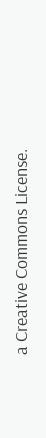a Creative Commons License.